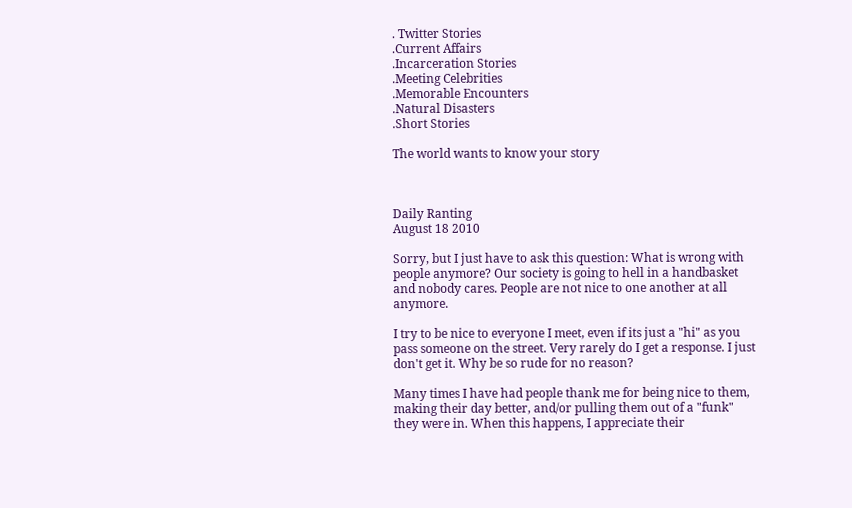. Twitter Stories
.Current Affairs
.Incarceration Stories
.Meeting Celebrities
.Memorable Encounters
.Natural Disasters
.Short Stories

The world wants to know your story



Daily Ranting
August 18 2010

Sorry, but I just have to ask this question: What is wrong with people anymore? Our society is going to hell in a handbasket and nobody cares. People are not nice to one another at all anymore.

I try to be nice to everyone I meet, even if its just a "hi" as you pass someone on the street. Very rarely do I get a response. I just don't get it. Why be so rude for no reason?

Many times I have had people thank me for being nice to them, making their day better, and/or pulling them out of a "funk" they were in. When this happens, I appreciate their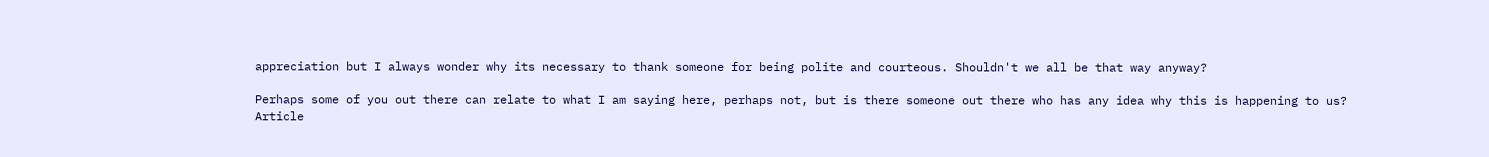appreciation but I always wonder why its necessary to thank someone for being polite and courteous. Shouldn't we all be that way anyway?

Perhaps some of you out there can relate to what I am saying here, perhaps not, but is there someone out there who has any idea why this is happening to us?
Article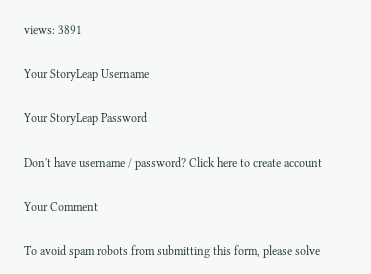views: 3891

Your StoryLeap Username

Your StoryLeap Password

Don't have username / password? Click here to create account

Your Comment

To avoid spam robots from submitting this form, please solve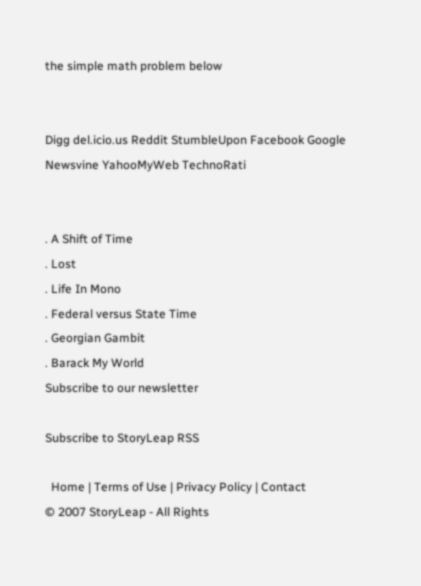the simple math problem below


Digg del.icio.us Reddit StumbleUpon Facebook Google Newsvine YahooMyWeb TechnoRati


. A Shift of Time
. Lost
. Life In Mono
. Federal versus State Time
. Georgian Gambit
. Barack My World
Subscribe to our newsletter

Subscribe to StoryLeap RSS

  Home | Terms of Use | Privacy Policy | Contact
© 2007 StoryLeap - All Rights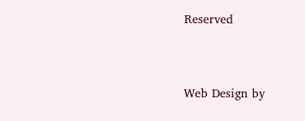Reserved


Web Design by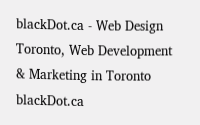blackDot.ca - Web Design Toronto, Web Development & Marketing in Toronto  blackDot.ca